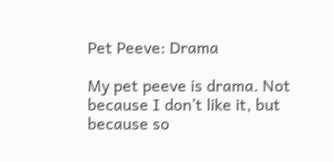Pet Peeve: Drama

My pet peeve is drama. Not because I don’t like it, but because so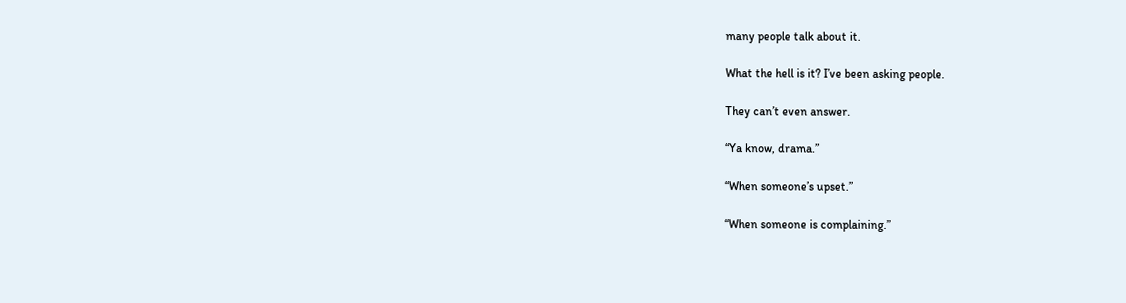many people talk about it.

What the hell is it? I’ve been asking people.

They can’t even answer.

“Ya know, drama.”

“When someone’s upset.”

“When someone is complaining.”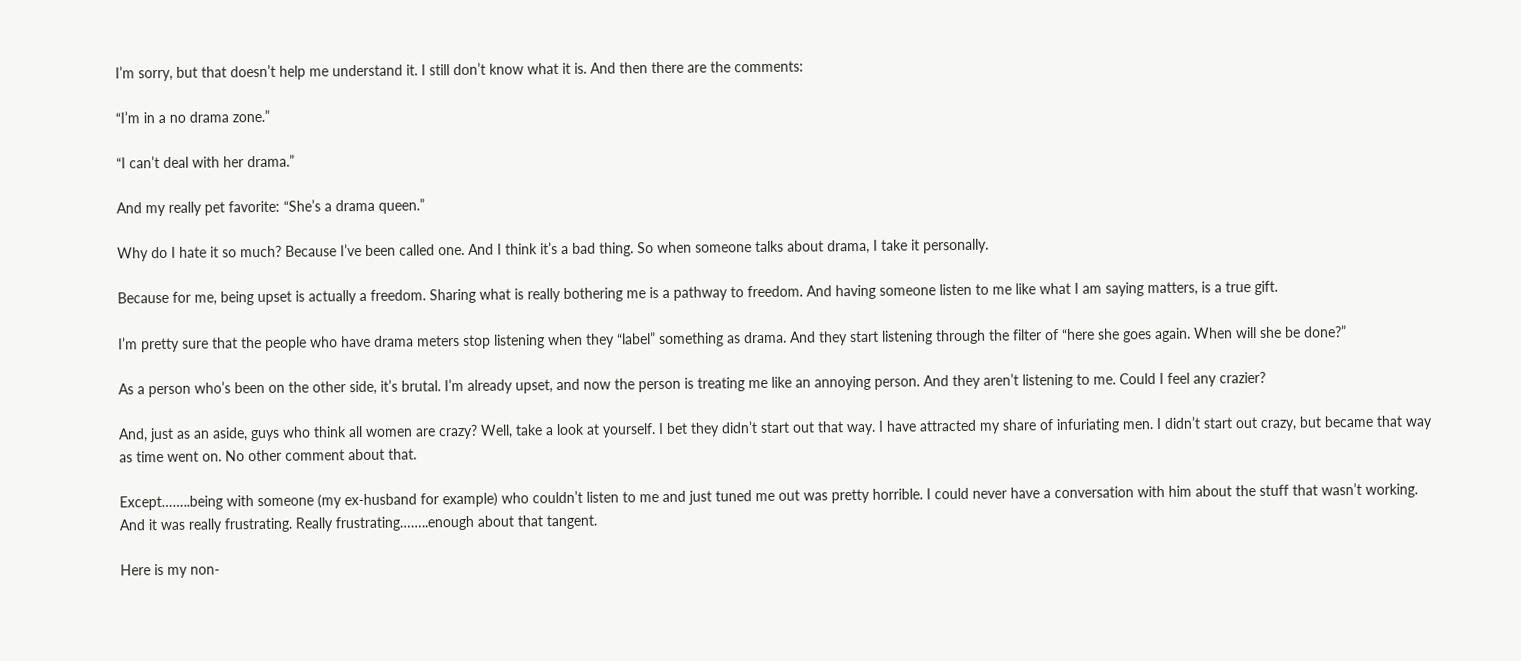I’m sorry, but that doesn’t help me understand it. I still don’t know what it is. And then there are the comments:

“I’m in a no drama zone.”

“I can’t deal with her drama.”

And my really pet favorite: “She’s a drama queen.”

Why do I hate it so much? Because I’ve been called one. And I think it’s a bad thing. So when someone talks about drama, I take it personally.

Because for me, being upset is actually a freedom. Sharing what is really bothering me is a pathway to freedom. And having someone listen to me like what I am saying matters, is a true gift.

I’m pretty sure that the people who have drama meters stop listening when they “label” something as drama. And they start listening through the filter of “here she goes again. When will she be done?”

As a person who’s been on the other side, it’s brutal. I’m already upset, and now the person is treating me like an annoying person. And they aren’t listening to me. Could I feel any crazier?

And, just as an aside, guys who think all women are crazy? Well, take a look at yourself. I bet they didn’t start out that way. I have attracted my share of infuriating men. I didn’t start out crazy, but became that way as time went on. No other comment about that.

Except……..being with someone (my ex-husband for example) who couldn’t listen to me and just tuned me out was pretty horrible. I could never have a conversation with him about the stuff that wasn’t working. And it was really frustrating. Really frustrating……..enough about that tangent.

Here is my non-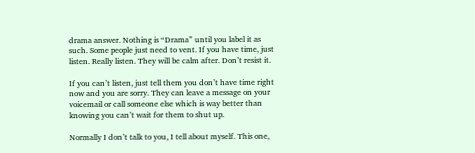drama answer. Nothing is “Drama” until you label it as such. Some people just need to vent. If you have time, just listen. Really listen. They will be calm after. Don’t resist it.

If you can’t listen, just tell them you don’t have time right now and you are sorry. They can leave a message on your voicemail or call someone else which is way better than knowing you can’t wait for them to shut up.

Normally I don’t talk to you, I tell about myself. This one,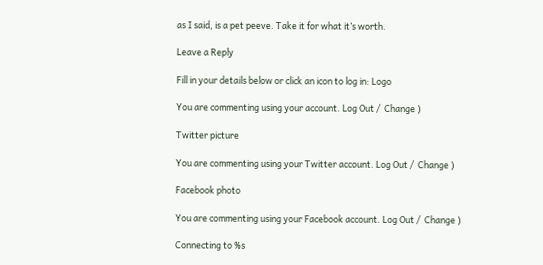as I said, is a pet peeve. Take it for what it’s worth.

Leave a Reply

Fill in your details below or click an icon to log in: Logo

You are commenting using your account. Log Out /  Change )

Twitter picture

You are commenting using your Twitter account. Log Out /  Change )

Facebook photo

You are commenting using your Facebook account. Log Out /  Change )

Connecting to %s